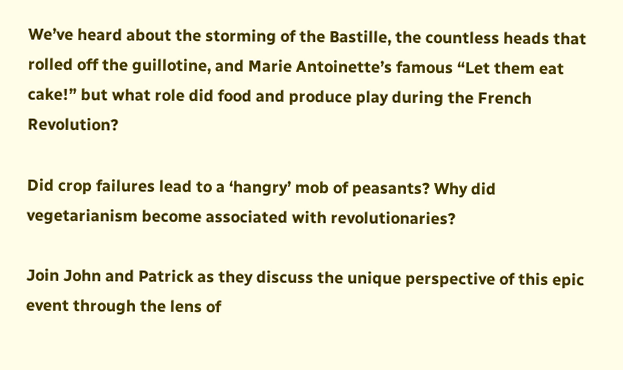We’ve heard about the storming of the Bastille, the countless heads that rolled off the guillotine, and Marie Antoinette’s famous “Let them eat cake!” but what role did food and produce play during the French Revolution?

Did crop failures lead to a ‘hangry’ mob of peasants? Why did vegetarianism become associated with revolutionaries?

Join John and Patrick as they discuss the unique perspective of this epic event through the lens of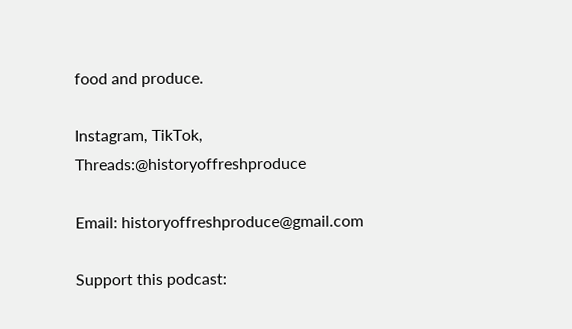food and produce.

Instagram, TikTok, Threads:@historyoffreshproduce

Email: historyoffreshproduce@gmail.com

Support this podcast: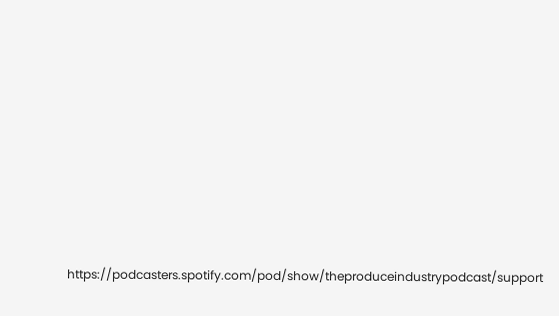https://podcasters.spotify.com/pod/show/theproduceindustrypodcast/support